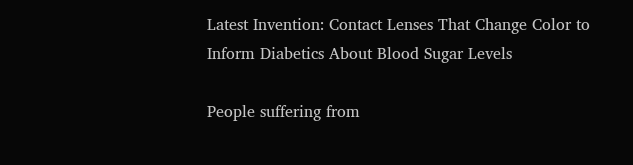Latest Invention: Contact Lenses That Change Color to Inform Diabetics About Blood Sugar Levels

People suffering from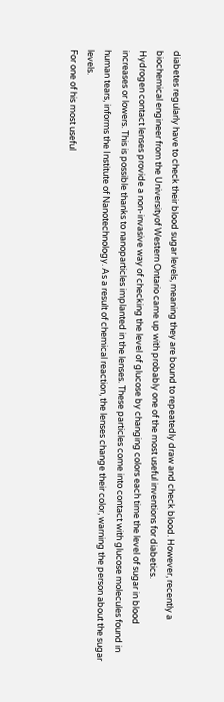diabetes regularly have to check their blood sugar levels, meaning they are bound to repeatedly draw and check blood. However, recently a biochemical engineer from the Universityof Western Ontario came up with probably one of the most useful inventions for diabetics.
Hydrogen contact lenses provide a non-invasive way of checking the level of glucose by changing colors each time the level of sugar in blood increases or lowers. This is possible thanks to nanoparticles implanted in the lenses. These particles come into contact with glucose molecules found in human tears, informs the Institute of Nanotechnology. As a result of chemical reaction, the lenses change their color, warning the person about the sugar levels.
For one of his most useful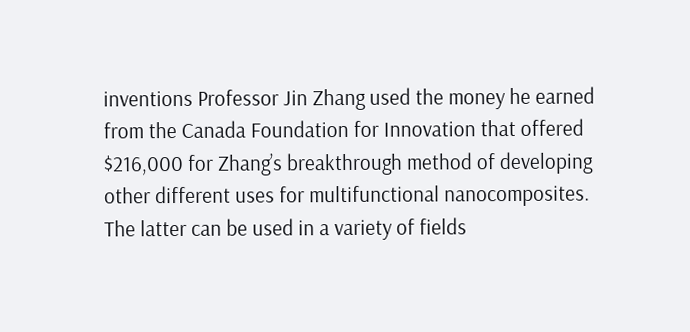inventions Professor Jin Zhang used the money he earned from the Canada Foundation for Innovation that offered $216,000 for Zhang’s breakthrough method of developing other different uses for multifunctional nanocomposites. The latter can be used in a variety of fields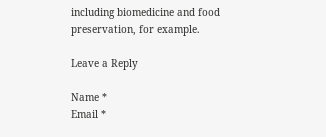including biomedicine and food preservation, for example.

Leave a Reply

Name *
Email *